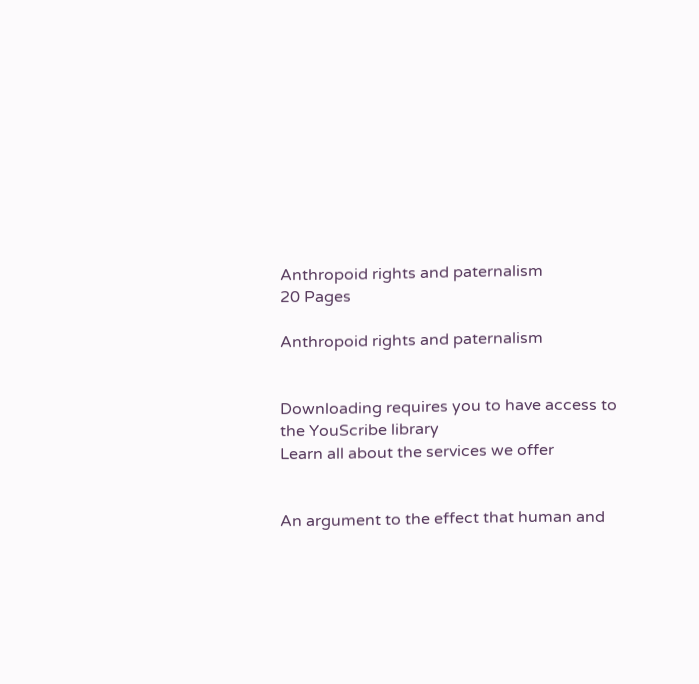Anthropoid rights and paternalism
20 Pages

Anthropoid rights and paternalism


Downloading requires you to have access to the YouScribe library
Learn all about the services we offer


An argument to the effect that human and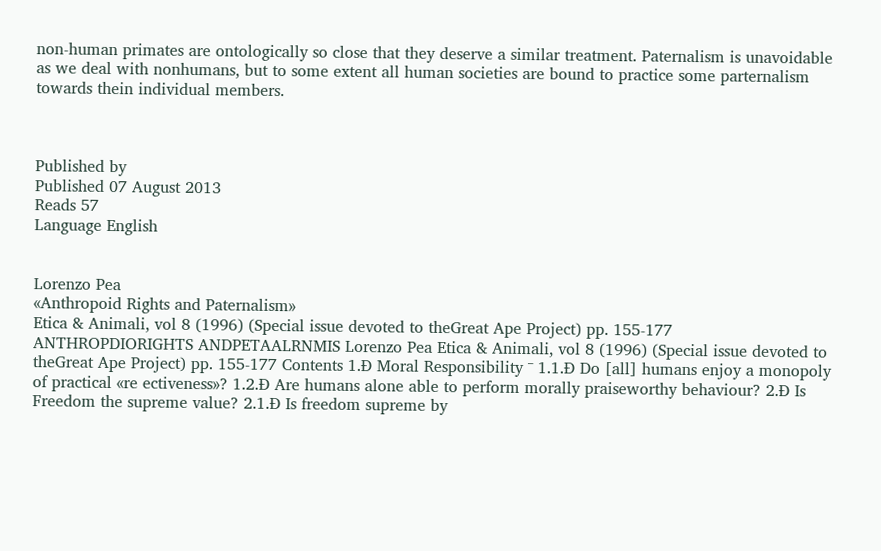non-human primates are ontologically so close that they deserve a similar treatment. Paternalism is unavoidable as we deal with nonhumans, but to some extent all human societies are bound to practice some parternalism towards thein individual members.



Published by
Published 07 August 2013
Reads 57
Language English


Lorenzo Pea
«Anthropoid Rights and Paternalism»
Etica & Animali, vol 8 (1996) (Special issue devoted to theGreat Ape Project) pp. 155-177
ANTHROPDIORIGHTS ANDPETAALRNMIS Lorenzo Pea Etica & Animali, vol 8 (1996) (Special issue devoted to theGreat Ape Project) pp. 155-177 Contents 1.Ð Moral Responsibility ¯ 1.1.Ð Do [all] humans enjoy a monopoly of practical «re ectiveness»? 1.2.Ð Are humans alone able to perform morally praiseworthy behaviour? 2.Ð Is Freedom the supreme value? 2.1.Ð Is freedom supreme by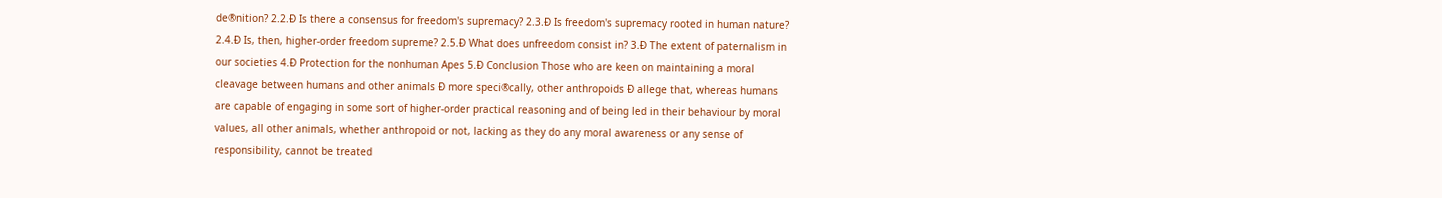de®nition? 2.2.Ð Is there a consensus for freedom's supremacy? 2.3.Ð Is freedom's supremacy rooted in human nature? 2.4.Ð Is, then, higher-order freedom supreme? 2.5.Ð What does unfreedom consist in? 3.Ð The extent of paternalism in our societies 4.Ð Protection for the nonhuman Apes 5.Ð Conclusion Those who are keen on maintaining a moral cleavage between humans and other animals Ð more speci®cally, other anthropoids Ð allege that, whereas humans are capable of engaging in some sort of higher-order practical reasoning and of being led in their behaviour by moral values, all other animals, whether anthropoid or not, lacking as they do any moral awareness or any sense of responsibility, cannot be treated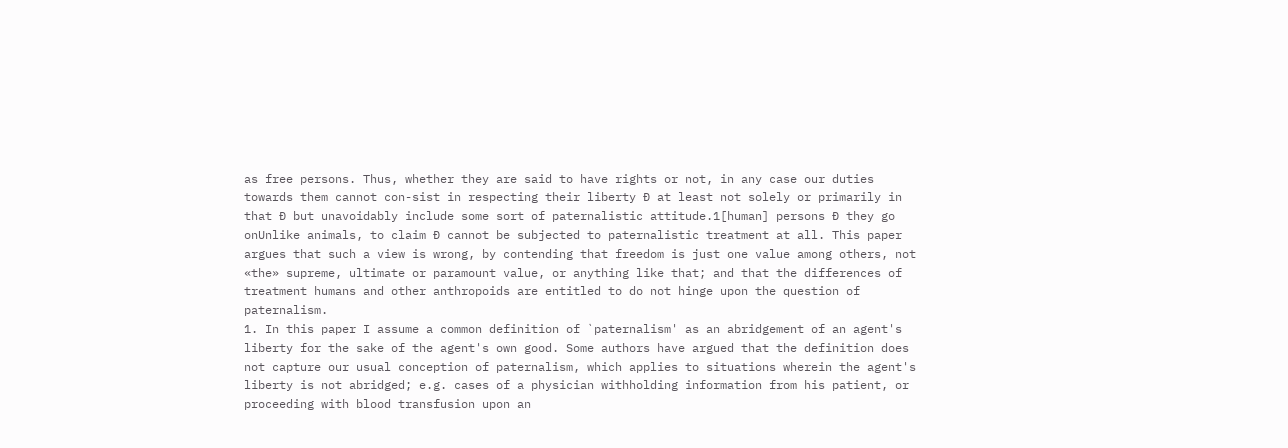as free persons. Thus, whether they are said to have rights or not, in any case our duties towards them cannot con-sist in respecting their liberty Ð at least not solely or primarily in that Ð but unavoidably include some sort of paternalistic attitude.1[human] persons Ð they go onUnlike animals, to claim Ð cannot be subjected to paternalistic treatment at all. This paper argues that such a view is wrong, by contending that freedom is just one value among others, not «the» supreme, ultimate or paramount value, or anything like that; and that the differences of treatment humans and other anthropoids are entitled to do not hinge upon the question of paternalism.
1. In this paper I assume a common definition of `paternalism' as an abridgement of an agent's liberty for the sake of the agent's own good. Some authors have argued that the definition does not capture our usual conception of paternalism, which applies to situations wherein the agent's liberty is not abridged; e.g. cases of a physician withholding information from his patient, or proceeding with blood transfusion upon an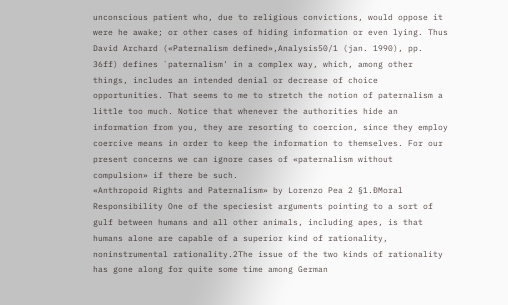unconscious patient who, due to religious convictions, would oppose it were he awake; or other cases of hiding information or even lying. Thus David Archard («Paternalism defined»,Analysis50/1 (jan. 1990), pp. 36ff) defines `paternalism' in a complex way, which, among other things, includes an intended denial or decrease of choice opportunities. That seems to me to stretch the notion of paternalism a little too much. Notice that whenever the authorities hide an information from you, they are resorting to coercion, since they employ coercive means in order to keep the information to themselves. For our present concerns we can ignore cases of «paternalism without compulsion» if there be such.
«Anthropoid Rights and Paternalism» by Lorenzo Pea 2 §1.ÐMoral Responsibility One of the speciesist arguments pointing to a sort of gulf between humans and all other animals, including apes, is that humans alone are capable of a superior kind of rationality, noninstrumental rationality.2The issue of the two kinds of rationality has gone along for quite some time among German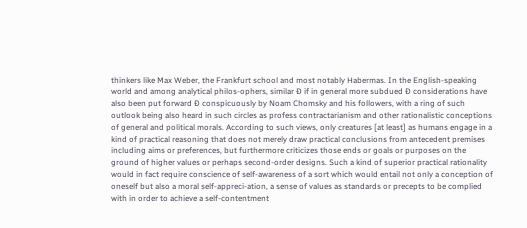thinkers like Max Weber, the Frankfurt school and most notably Habermas. In the English-speaking world and among analytical philos-ophers, similar Ð if in general more subdued Ð considerations have also been put forward Ð conspicuously by Noam Chomsky and his followers, with a ring of such outlook being also heard in such circles as profess contractarianism and other rationalistic conceptions of general and political morals. According to such views, only creatures [at least] as humans engage in a kind of practical reasoning that does not merely draw practical conclusions from antecedent premises including aims or preferences, but furthermore criticizes those ends or goals or purposes on the ground of higher values or perhaps second-order designs. Such a kind of superior practical rationality would in fact require conscience of self-awareness of a sort which would entail not only a conception of oneself but also a moral self-appreci-ation, a sense of values as standards or precepts to be complied with in order to achieve a self-contentment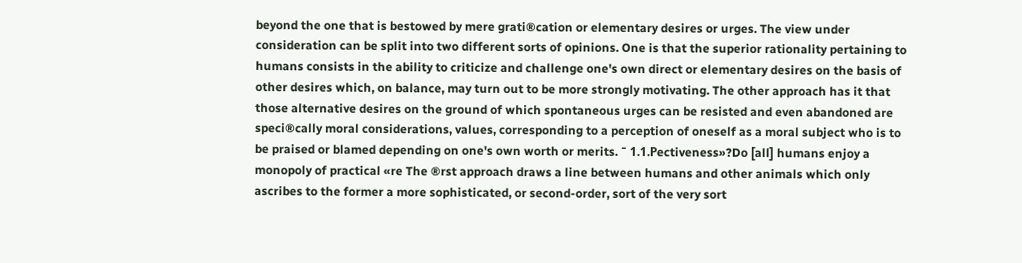beyond the one that is bestowed by mere grati®cation or elementary desires or urges. The view under consideration can be split into two different sorts of opinions. One is that the superior rationality pertaining to humans consists in the ability to criticize and challenge one's own direct or elementary desires on the basis of other desires which, on balance, may turn out to be more strongly motivating. The other approach has it that those alternative desires on the ground of which spontaneous urges can be resisted and even abandoned are speci®cally moral considerations, values, corresponding to a perception of oneself as a moral subject who is to be praised or blamed depending on one's own worth or merits. ¯ 1.1.Рectiveness»?Do [all] humans enjoy a monopoly of practical «re The ®rst approach draws a line between humans and other animals which only ascribes to the former a more sophisticated, or second-order, sort of the very sort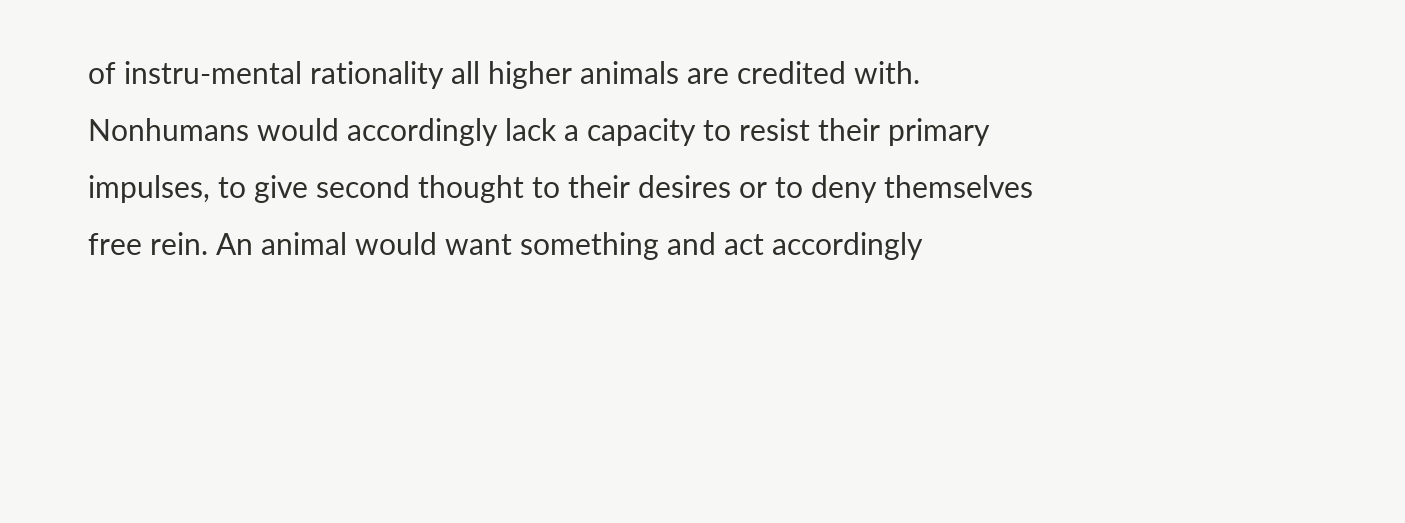of instru-mental rationality all higher animals are credited with. Nonhumans would accordingly lack a capacity to resist their primary impulses, to give second thought to their desires or to deny themselves free rein. An animal would want something and act accordingly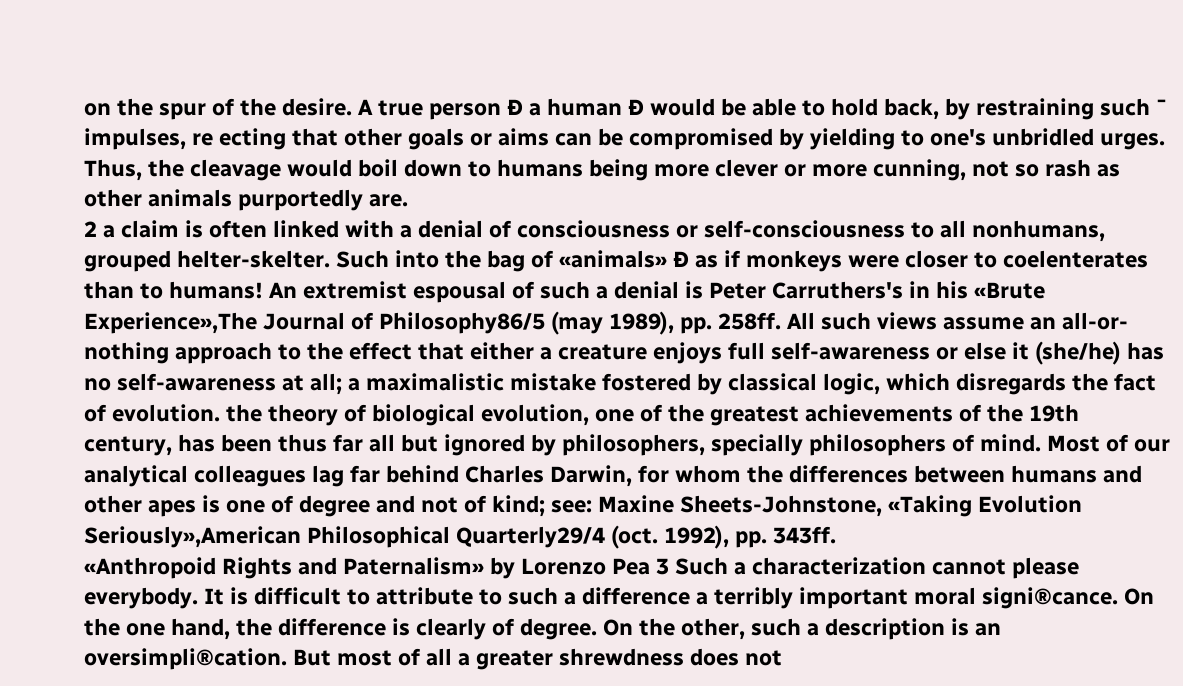on the spur of the desire. A true person Ð a human Ð would be able to hold back, by restraining such ¯ impulses, re ecting that other goals or aims can be compromised by yielding to one's unbridled urges. Thus, the cleavage would boil down to humans being more clever or more cunning, not so rash as other animals purportedly are.
2 a claim is often linked with a denial of consciousness or self-consciousness to all nonhumans, grouped helter-skelter. Such into the bag of «animals» Ð as if monkeys were closer to coelenterates than to humans! An extremist espousal of such a denial is Peter Carruthers's in his «Brute Experience»,The Journal of Philosophy86/5 (may 1989), pp. 258ff. All such views assume an all-or-nothing approach to the effect that either a creature enjoys full self-awareness or else it (she/he) has no self-awareness at all; a maximalistic mistake fostered by classical logic, which disregards the fact of evolution. the theory of biological evolution, one of the greatest achievements of the 19th century, has been thus far all but ignored by philosophers, specially philosophers of mind. Most of our analytical colleagues lag far behind Charles Darwin, for whom the differences between humans and other apes is one of degree and not of kind; see: Maxine Sheets-Johnstone, «Taking Evolution Seriously»,American Philosophical Quarterly29/4 (oct. 1992), pp. 343ff.
«Anthropoid Rights and Paternalism» by Lorenzo Pea 3 Such a characterization cannot please everybody. It is difficult to attribute to such a difference a terribly important moral signi®cance. On the one hand, the difference is clearly of degree. On the other, such a description is an oversimpli®cation. But most of all a greater shrewdness does not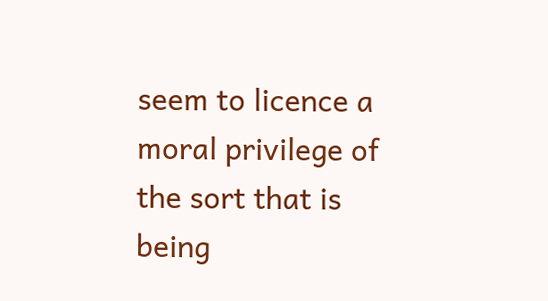seem to licence a moral privilege of the sort that is being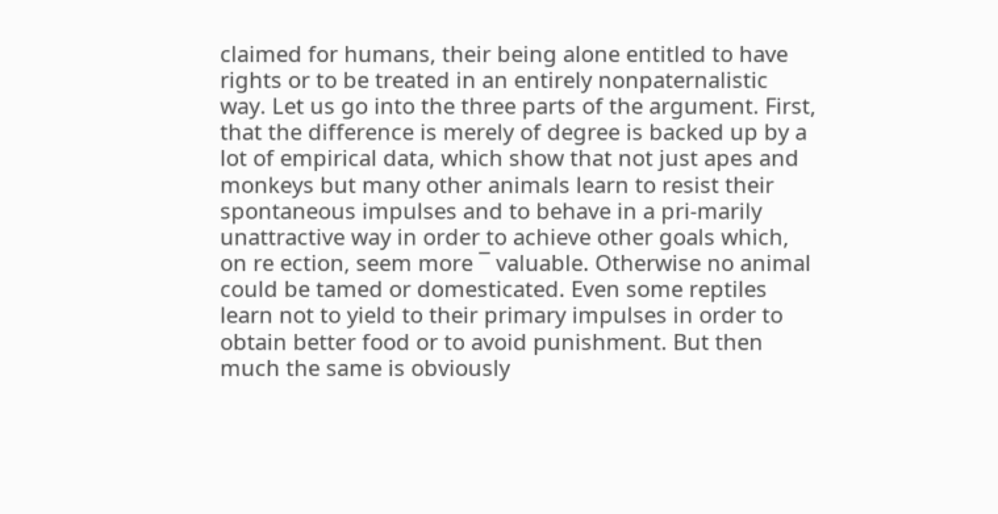claimed for humans, their being alone entitled to have rights or to be treated in an entirely nonpaternalistic way. Let us go into the three parts of the argument. First, that the difference is merely of degree is backed up by a lot of empirical data, which show that not just apes and monkeys but many other animals learn to resist their spontaneous impulses and to behave in a pri-marily unattractive way in order to achieve other goals which, on re ection, seem more ¯ valuable. Otherwise no animal could be tamed or domesticated. Even some reptiles learn not to yield to their primary impulses in order to obtain better food or to avoid punishment. But then much the same is obviously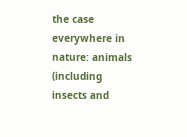the case everywhere in nature: animals (including insects and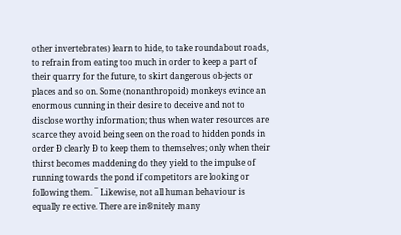other invertebrates) learn to hide, to take roundabout roads, to refrain from eating too much in order to keep a part of their quarry for the future, to skirt dangerous ob-jects or places and so on. Some (nonanthropoid) monkeys evince an enormous cunning in their desire to deceive and not to disclose worthy information; thus when water resources are scarce they avoid being seen on the road to hidden ponds in order Ð clearly Ð to keep them to themselves; only when their thirst becomes maddening do they yield to the impulse of running towards the pond if competitors are looking or following them. ¯ Likewise, not all human behaviour is equally re ective. There are in®nitely many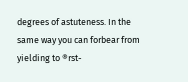degrees of astuteness. In the same way you can forbear from yielding to ®rst-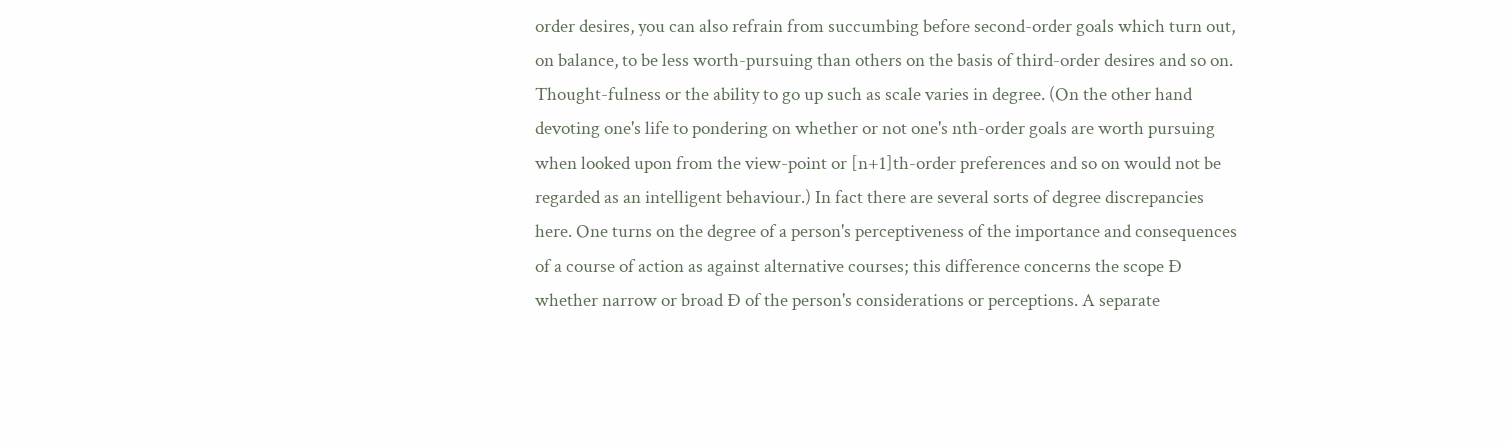order desires, you can also refrain from succumbing before second-order goals which turn out, on balance, to be less worth-pursuing than others on the basis of third-order desires and so on. Thought-fulness or the ability to go up such as scale varies in degree. (On the other hand devoting one's life to pondering on whether or not one's nth-order goals are worth pursuing when looked upon from the view-point or [n+1]th-order preferences and so on would not be regarded as an intelligent behaviour.) In fact there are several sorts of degree discrepancies here. One turns on the degree of a person's perceptiveness of the importance and consequences of a course of action as against alternative courses; this difference concerns the scope Ð whether narrow or broad Ð of the person's considerations or perceptions. A separate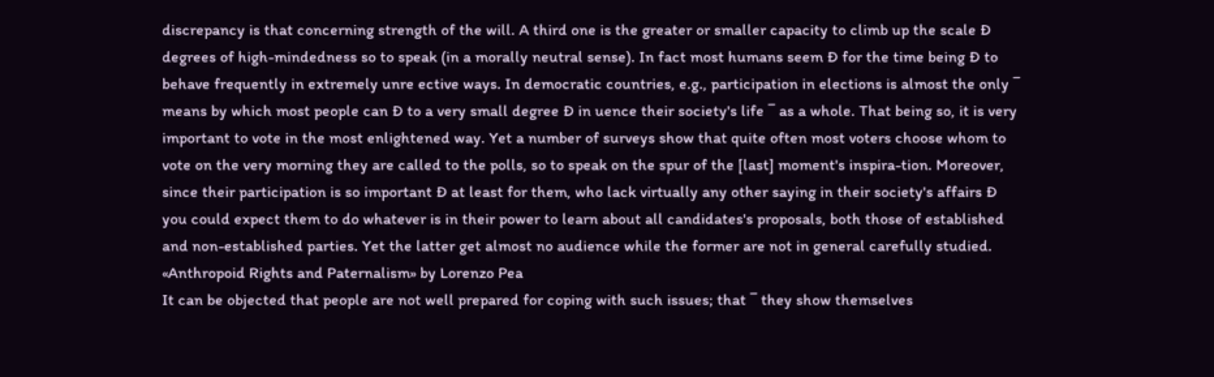discrepancy is that concerning strength of the will. A third one is the greater or smaller capacity to climb up the scale Ð degrees of high-mindedness so to speak (in a morally neutral sense). In fact most humans seem Ð for the time being Ð to behave frequently in extremely unre ective ways. In democratic countries, e.g., participation in elections is almost the only ¯ means by which most people can Ð to a very small degree Ð in uence their society's life ¯ as a whole. That being so, it is very important to vote in the most enlightened way. Yet a number of surveys show that quite often most voters choose whom to vote on the very morning they are called to the polls, so to speak on the spur of the [last] moment's inspira-tion. Moreover, since their participation is so important Ð at least for them, who lack virtually any other saying in their society's affairs Ð you could expect them to do whatever is in their power to learn about all candidates's proposals, both those of established and non-established parties. Yet the latter get almost no audience while the former are not in general carefully studied.
«Anthropoid Rights and Paternalism» by Lorenzo Pea
It can be objected that people are not well prepared for coping with such issues; that ¯ they show themselves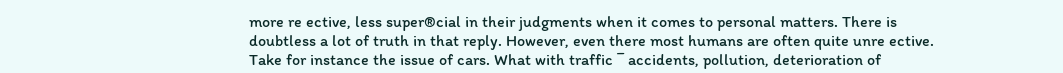more re ective, less super®cial in their judgments when it comes to personal matters. There is doubtless a lot of truth in that reply. However, even there most humans are often quite unre ective. Take for instance the issue of cars. What with traffic ¯ accidents, pollution, deterioration of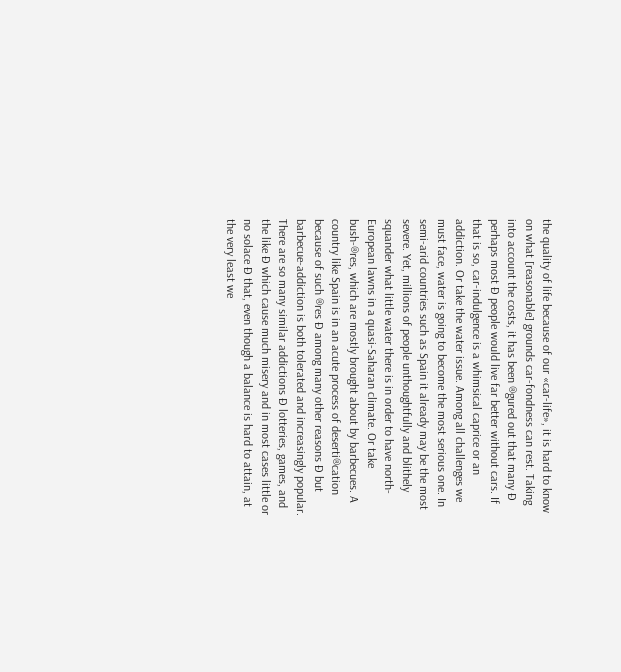the quality of life because of our «car-life», it is hard to know on what [reasonable] grounds car-fondness can rest. Taking into account the costs, it has been ®gured out that many Ð perhaps most Ð people would live far better without cars. If that is so, car-indulgence is a whimsical caprice or an addiction. Or take the water issue. Among all challenges we must face, water is going to become the most serious one. In semi-arid countries such as Spain it already may be the most severe. Yet, millions of people unthoughtfully and blithely squander what little water there is in order to have north-European lawns in a quasi-Saharan climate. Or take bush-®res, which are mostly brought about by barbecues. A country like Spain is in an acute process of deserti®cation because of such ®res Ð among many other reasons Ð but barbecue-addiction is both tolerated and increasingly popular. There are so many similar addictions Ð lotteries, games, and the like Ð which cause much misery and in most cases little or no solace Ð that, even though a balance is hard to attain, at the very least we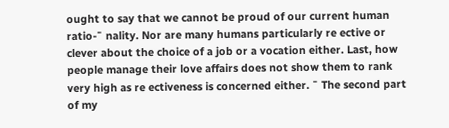ought to say that we cannot be proud of our current human ratio-¯ nality. Nor are many humans particularly re ective or clever about the choice of a job or a vocation either. Last, how people manage their love affairs does not show them to rank very high as re ectiveness is concerned either. ¯ The second part of my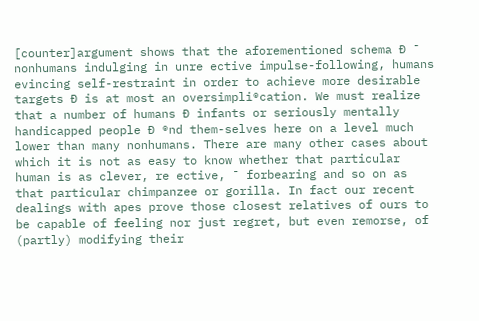[counter]argument shows that the aforementioned schema Ð ¯ nonhumans indulging in unre ective impulse-following, humans evincing self-restraint in order to achieve more desirable targets Ð is at most an oversimpli®cation. We must realize that a number of humans Ð infants or seriously mentally handicapped people Ð ®nd them-selves here on a level much lower than many nonhumans. There are many other cases about which it is not as easy to know whether that particular human is as clever, re ective, ¯ forbearing and so on as that particular chimpanzee or gorilla. In fact our recent dealings with apes prove those closest relatives of ours to be capable of feeling nor just regret, but even remorse, of (partly) modifying their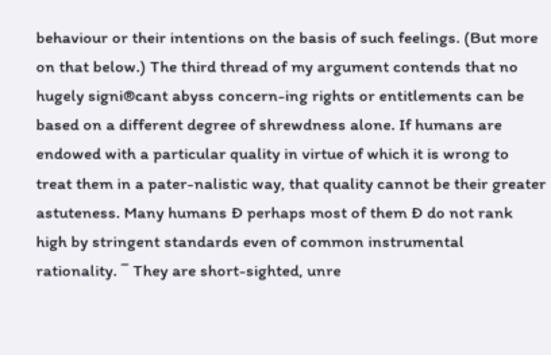behaviour or their intentions on the basis of such feelings. (But more on that below.) The third thread of my argument contends that no hugely signi®cant abyss concern-ing rights or entitlements can be based on a different degree of shrewdness alone. If humans are endowed with a particular quality in virtue of which it is wrong to treat them in a pater-nalistic way, that quality cannot be their greater astuteness. Many humans Ð perhaps most of them Ð do not rank high by stringent standards even of common instrumental rationality. ¯ They are short-sighted, unre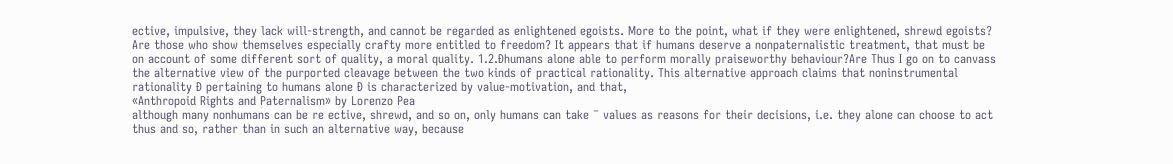ective, impulsive, they lack will-strength, and cannot be regarded as enlightened egoists. More to the point, what if they were enlightened, shrewd egoists? Are those who show themselves especially crafty more entitled to freedom? It appears that if humans deserve a nonpaternalistic treatment, that must be on account of some different sort of quality, a moral quality. 1.2.Ðhumans alone able to perform morally praiseworthy behaviour?Are Thus I go on to canvass the alternative view of the purported cleavage between the two kinds of practical rationality. This alternative approach claims that noninstrumental rationality Ð pertaining to humans alone Ð is characterized by value-motivation, and that,
«Anthropoid Rights and Paternalism» by Lorenzo Pea
although many nonhumans can be re ective, shrewd, and so on, only humans can take ¯ values as reasons for their decisions, i.e. they alone can choose to act thus and so, rather than in such an alternative way, because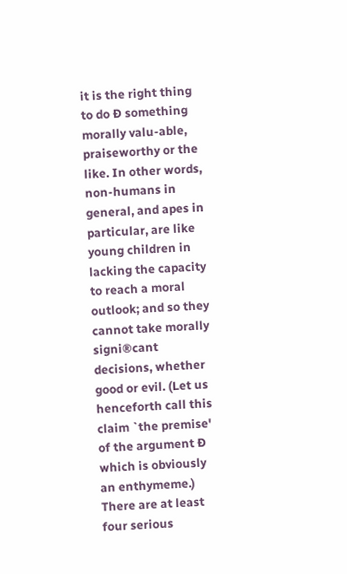it is the right thing to do Ð something morally valu-able, praiseworthy or the like. In other words, non-humans in general, and apes in particular, are like young children in lacking the capacity to reach a moral outlook; and so they cannot take morally signi®cant decisions, whether good or evil. (Let us henceforth call this claim `the premise' of the argument Ð which is obviously an enthymeme.) There are at least four serious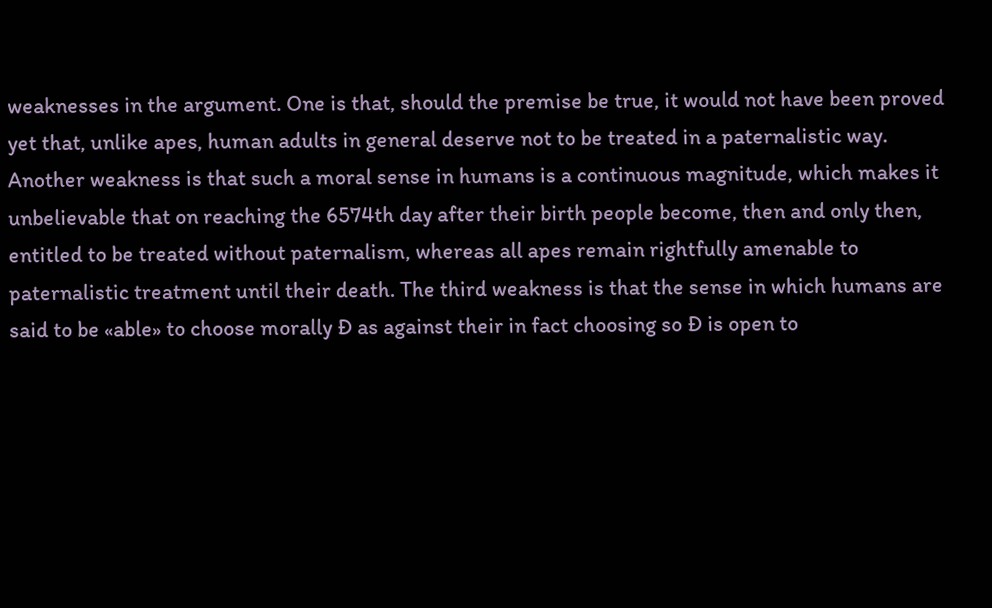weaknesses in the argument. One is that, should the premise be true, it would not have been proved yet that, unlike apes, human adults in general deserve not to be treated in a paternalistic way. Another weakness is that such a moral sense in humans is a continuous magnitude, which makes it unbelievable that on reaching the 6574th day after their birth people become, then and only then, entitled to be treated without paternalism, whereas all apes remain rightfully amenable to paternalistic treatment until their death. The third weakness is that the sense in which humans are said to be «able» to choose morally Ð as against their in fact choosing so Ð is open to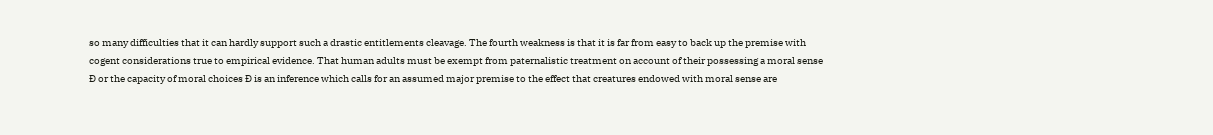so many difficulties that it can hardly support such a drastic entitlements cleavage. The fourth weakness is that it is far from easy to back up the premise with cogent considerations true to empirical evidence. That human adults must be exempt from paternalistic treatment on account of their possessing a moral sense Ð or the capacity of moral choices Ð is an inference which calls for an assumed major premise to the effect that creatures endowed with moral sense are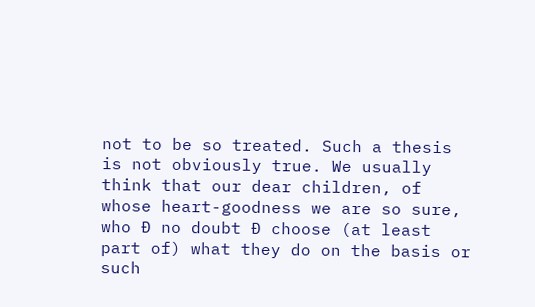not to be so treated. Such a thesis is not obviously true. We usually think that our dear children, of whose heart-goodness we are so sure, who Ð no doubt Ð choose (at least part of) what they do on the basis or such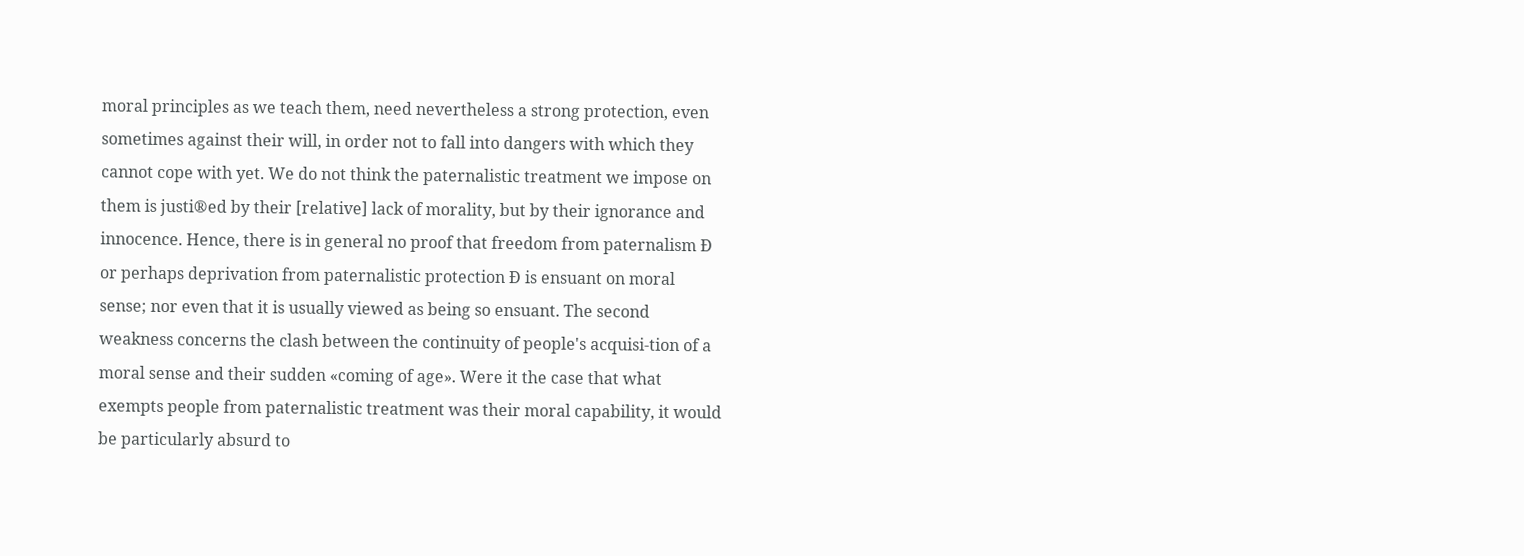moral principles as we teach them, need nevertheless a strong protection, even sometimes against their will, in order not to fall into dangers with which they cannot cope with yet. We do not think the paternalistic treatment we impose on them is justi®ed by their [relative] lack of morality, but by their ignorance and innocence. Hence, there is in general no proof that freedom from paternalism Ð or perhaps deprivation from paternalistic protection Ð is ensuant on moral sense; nor even that it is usually viewed as being so ensuant. The second weakness concerns the clash between the continuity of people's acquisi-tion of a moral sense and their sudden «coming of age». Were it the case that what exempts people from paternalistic treatment was their moral capability, it would be particularly absurd to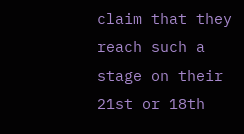claim that they reach such a stage on their 21st or 18th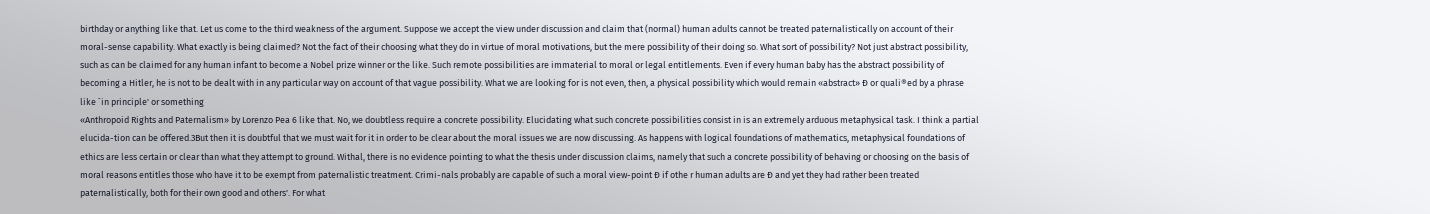birthday or anything like that. Let us come to the third weakness of the argument. Suppose we accept the view under discussion and claim that (normal) human adults cannot be treated paternalistically on account of their moral-sense capability. What exactly is being claimed? Not the fact of their choosing what they do in virtue of moral motivations, but the mere possibility of their doing so. What sort of possibility? Not just abstract possibility, such as can be claimed for any human infant to become a Nobel prize winner or the like. Such remote possibilities are immaterial to moral or legal entitlements. Even if every human baby has the abstract possibility of becoming a Hitler, he is not to be dealt with in any particular way on account of that vague possibility. What we are looking for is not even, then, a physical possibility which would remain «abstract» Ð or quali®ed by a phrase like `in principle' or something
«Anthropoid Rights and Paternalism» by Lorenzo Pea 6 like that. No, we doubtless require a concrete possibility. Elucidating what such concrete possibilities consist in is an extremely arduous metaphysical task. I think a partial elucida-tion can be offered.3But then it is doubtful that we must wait for it in order to be clear about the moral issues we are now discussing. As happens with logical foundations of mathematics, metaphysical foundations of ethics are less certain or clear than what they attempt to ground. Withal, there is no evidence pointing to what the thesis under discussion claims, namely that such a concrete possibility of behaving or choosing on the basis of moral reasons entitles those who have it to be exempt from paternalistic treatment. Crimi-nals probably are capable of such a moral view-point Ð if othe r human adults are Ð and yet they had rather been treated paternalistically, both for their own good and others'. For what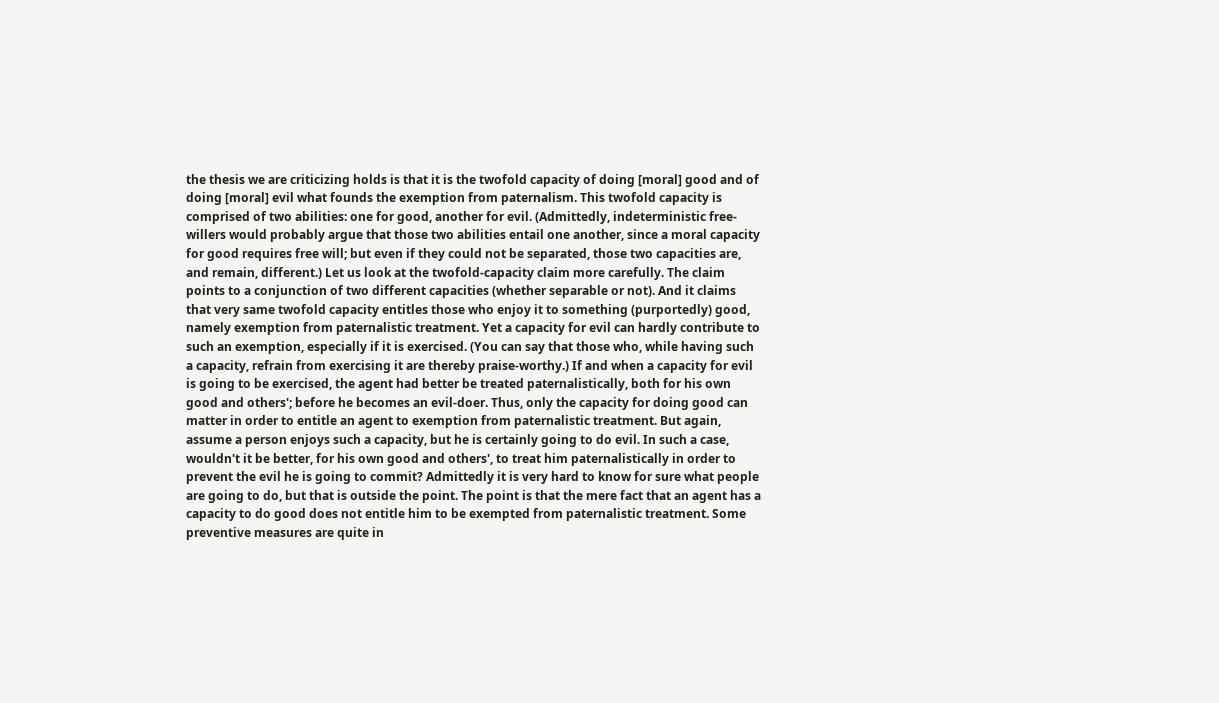the thesis we are criticizing holds is that it is the twofold capacity of doing [moral] good and of doing [moral] evil what founds the exemption from paternalism. This twofold capacity is comprised of two abilities: one for good, another for evil. (Admittedly, indeterministic free-willers would probably argue that those two abilities entail one another, since a moral capacity for good requires free will; but even if they could not be separated, those two capacities are, and remain, different.) Let us look at the twofold-capacity claim more carefully. The claim points to a conjunction of two different capacities (whether separable or not). And it claims that very same twofold capacity entitles those who enjoy it to something (purportedly) good, namely exemption from paternalistic treatment. Yet a capacity for evil can hardly contribute to such an exemption, especially if it is exercised. (You can say that those who, while having such a capacity, refrain from exercising it are thereby praise-worthy.) If and when a capacity for evil is going to be exercised, the agent had better be treated paternalistically, both for his own good and others'; before he becomes an evil-doer. Thus, only the capacity for doing good can matter in order to entitle an agent to exemption from paternalistic treatment. But again, assume a person enjoys such a capacity, but he is certainly going to do evil. In such a case, wouldn't it be better, for his own good and others', to treat him paternalistically in order to prevent the evil he is going to commit? Admittedly it is very hard to know for sure what people are going to do, but that is outside the point. The point is that the mere fact that an agent has a capacity to do good does not entitle him to be exempted from paternalistic treatment. Some preventive measures are quite in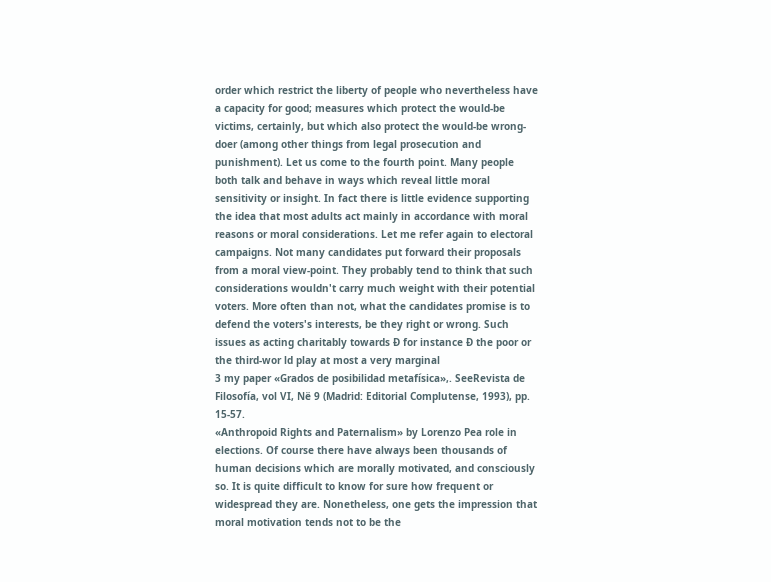order which restrict the liberty of people who nevertheless have a capacity for good; measures which protect the would-be victims, certainly, but which also protect the would-be wrong-doer (among other things from legal prosecution and punishment). Let us come to the fourth point. Many people both talk and behave in ways which reveal little moral sensitivity or insight. In fact there is little evidence supporting the idea that most adults act mainly in accordance with moral reasons or moral considerations. Let me refer again to electoral campaigns. Not many candidates put forward their proposals from a moral view-point. They probably tend to think that such considerations wouldn't carry much weight with their potential voters. More often than not, what the candidates promise is to defend the voters's interests, be they right or wrong. Such issues as acting charitably towards Ð for instance Ð the poor or the third-wor ld play at most a very marginal
3 my paper «Grados de posibilidad metafísica»,. SeeRevista de Filosofía, vol VI, Në 9 (Madrid: Editorial Complutense, 1993), pp. 15-57.
«Anthropoid Rights and Paternalism» by Lorenzo Pea role in elections. Of course there have always been thousands of human decisions which are morally motivated, and consciously so. It is quite difficult to know for sure how frequent or widespread they are. Nonetheless, one gets the impression that moral motivation tends not to be the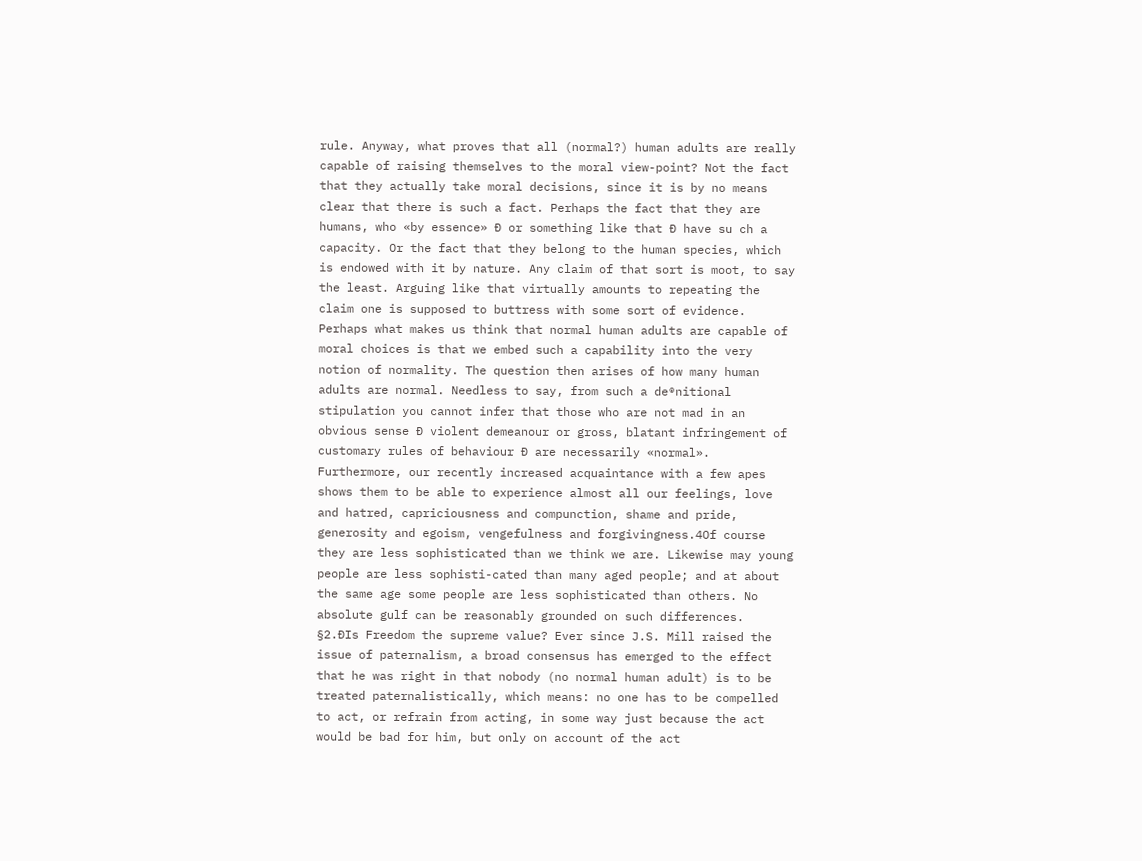rule. Anyway, what proves that all (normal?) human adults are really capable of raising themselves to the moral view-point? Not the fact that they actually take moral decisions, since it is by no means clear that there is such a fact. Perhaps the fact that they are humans, who «by essence» Ð or something like that Ð have su ch a capacity. Or the fact that they belong to the human species, which is endowed with it by nature. Any claim of that sort is moot, to say the least. Arguing like that virtually amounts to repeating the claim one is supposed to buttress with some sort of evidence. Perhaps what makes us think that normal human adults are capable of moral choices is that we embed such a capability into the very notion of normality. The question then arises of how many human adults are normal. Needless to say, from such a de®nitional stipulation you cannot infer that those who are not mad in an obvious sense Ð violent demeanour or gross, blatant infringement of customary rules of behaviour Ð are necessarily «normal». Furthermore, our recently increased acquaintance with a few apes shows them to be able to experience almost all our feelings, love and hatred, capriciousness and compunction, shame and pride, generosity and egoism, vengefulness and forgivingness.4Of course they are less sophisticated than we think we are. Likewise may young people are less sophisti-cated than many aged people; and at about the same age some people are less sophisticated than others. No absolute gulf can be reasonably grounded on such differences.
§2.ÐIs Freedom the supreme value? Ever since J.S. Mill raised the issue of paternalism, a broad consensus has emerged to the effect that he was right in that nobody (no normal human adult) is to be treated paternalistically, which means: no one has to be compelled to act, or refrain from acting, in some way just because the act would be bad for him, but only on account of the act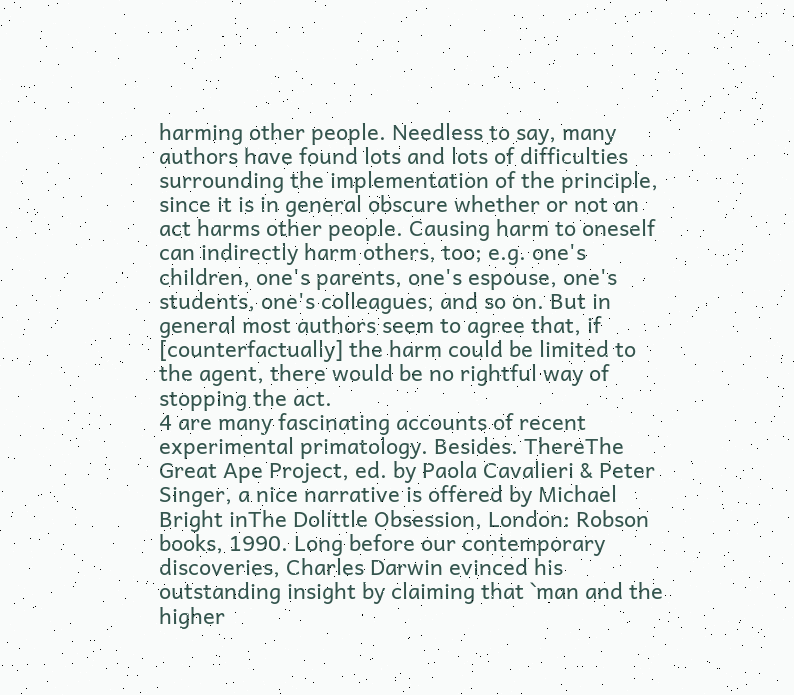harming other people. Needless to say, many authors have found lots and lots of difficulties surrounding the implementation of the principle, since it is in general obscure whether or not an act harms other people. Causing harm to oneself can indirectly harm others, too; e.g. one's children, one's parents, one's espouse, one's students, one's colleagues, and so on. But in general most authors seem to agree that, if [counterfactually] the harm could be limited to the agent, there would be no rightful way of stopping the act.
4 are many fascinating accounts of recent experimental primatology. Besides. ThereThe Great Ape Project, ed. by Paola Cavalieri & Peter Singer, a nice narrative is offered by Michael Bright inThe Dolittle Obsession, London: Robson books, 1990. Long before our contemporary discoveries, Charles Darwin evinced his outstanding insight by claiming that `man and the higher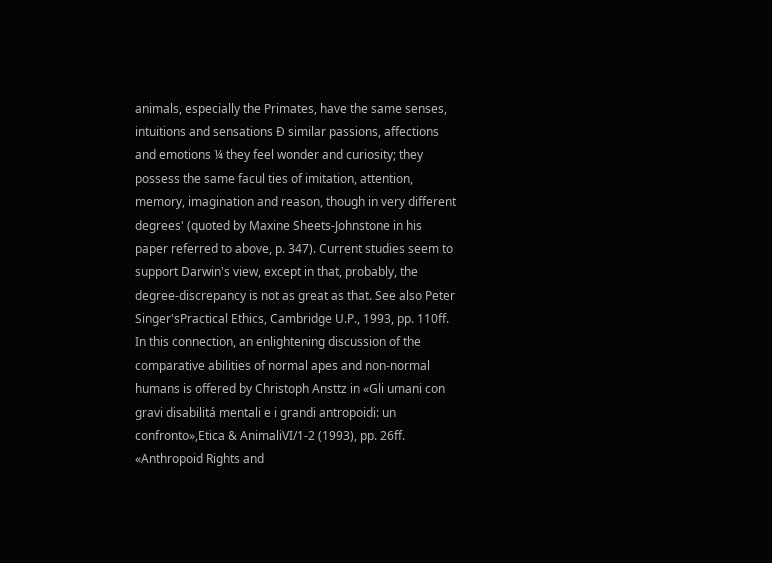animals, especially the Primates, have the same senses, intuitions and sensations Ð similar passions, affections and emotions ¼ they feel wonder and curiosity; they possess the same facul ties of imitation, attention, memory, imagination and reason, though in very different degrees' (quoted by Maxine Sheets-Johnstone in his paper referred to above, p. 347). Current studies seem to support Darwin's view, except in that, probably, the degree-discrepancy is not as great as that. See also Peter Singer'sPractical Ethics, Cambridge U.P., 1993, pp. 110ff. In this connection, an enlightening discussion of the comparative abilities of normal apes and non-normal humans is offered by Christoph Ansttz in «Gli umani con gravi disabilitá mentali e i grandi antropoidi: un confronto»,Etica & AnimaliVI/1-2 (1993), pp. 26ff.
«Anthropoid Rights and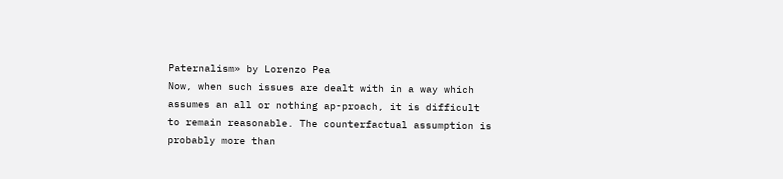Paternalism» by Lorenzo Pea
Now, when such issues are dealt with in a way which assumes an all or nothing ap-proach, it is difficult to remain reasonable. The counterfactual assumption is probably more than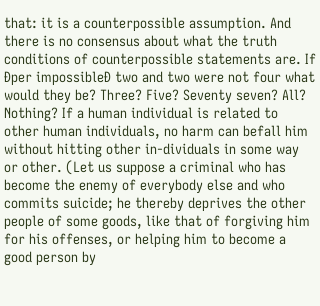that: it is a counterpossible assumption. And there is no consensus about what the truth conditions of counterpossible statements are. If Ðper impossibleÐ two and two were not four what would they be? Three? Five? Seventy seven? All? Nothing? If a human individual is related to other human individuals, no harm can befall him without hitting other in-dividuals in some way or other. (Let us suppose a criminal who has become the enemy of everybody else and who commits suicide; he thereby deprives the other people of some goods, like that of forgiving him for his offenses, or helping him to become a good person by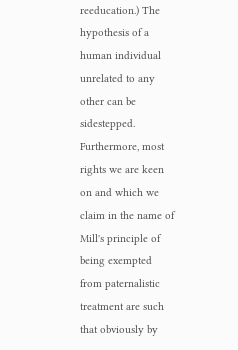reeducation.) The hypothesis of a human individual unrelated to any other can be sidestepped. Furthermore, most rights we are keen on and which we claim in the name of Mill's principle of being exempted from paternalistic treatment are such that obviously by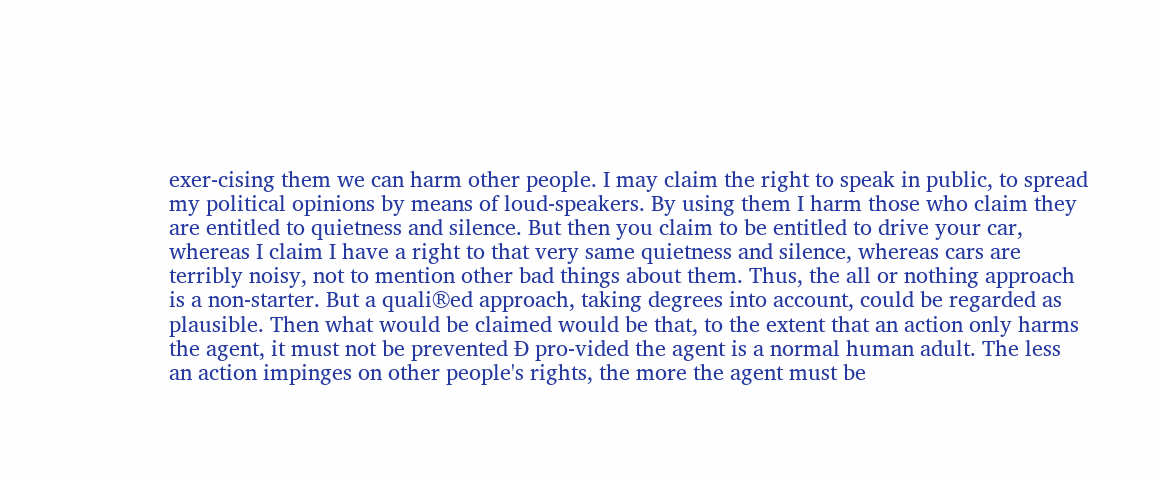exer-cising them we can harm other people. I may claim the right to speak in public, to spread my political opinions by means of loud-speakers. By using them I harm those who claim they are entitled to quietness and silence. But then you claim to be entitled to drive your car, whereas I claim I have a right to that very same quietness and silence, whereas cars are terribly noisy, not to mention other bad things about them. Thus, the all or nothing approach is a non-starter. But a quali®ed approach, taking degrees into account, could be regarded as plausible. Then what would be claimed would be that, to the extent that an action only harms the agent, it must not be prevented Ð pro-vided the agent is a normal human adult. The less an action impinges on other people's rights, the more the agent must be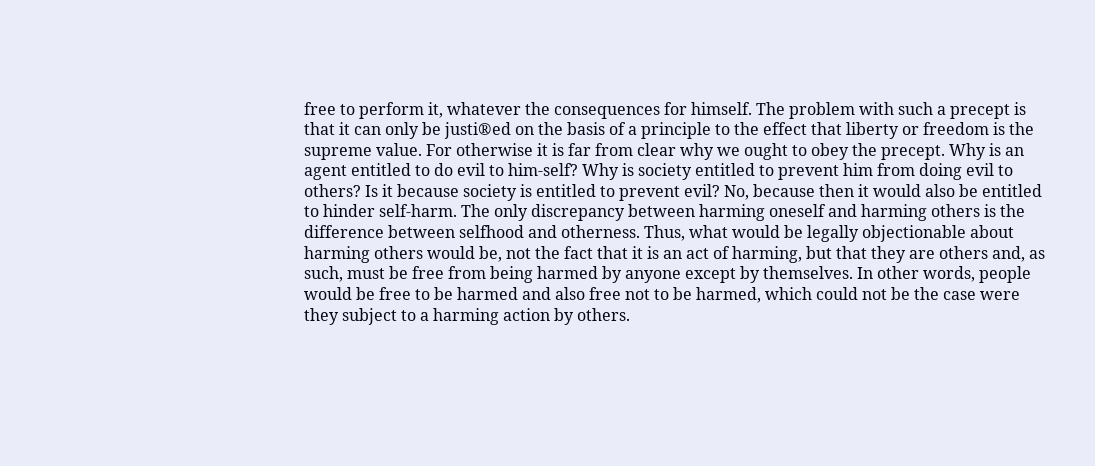free to perform it, whatever the consequences for himself. The problem with such a precept is that it can only be justi®ed on the basis of a principle to the effect that liberty or freedom is the supreme value. For otherwise it is far from clear why we ought to obey the precept. Why is an agent entitled to do evil to him-self? Why is society entitled to prevent him from doing evil to others? Is it because society is entitled to prevent evil? No, because then it would also be entitled to hinder self-harm. The only discrepancy between harming oneself and harming others is the difference between selfhood and otherness. Thus, what would be legally objectionable about harming others would be, not the fact that it is an act of harming, but that they are others and, as such, must be free from being harmed by anyone except by themselves. In other words, people would be free to be harmed and also free not to be harmed, which could not be the case were they subject to a harming action by others.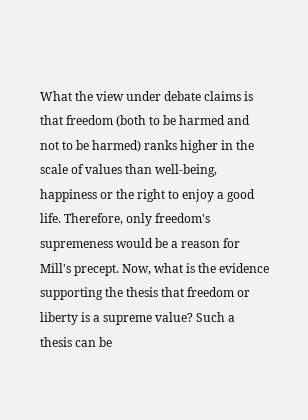What the view under debate claims is that freedom (both to be harmed and not to be harmed) ranks higher in the scale of values than well-being, happiness or the right to enjoy a good life. Therefore, only freedom's supremeness would be a reason for Mill's precept. Now, what is the evidence supporting the thesis that freedom or liberty is a supreme value? Such a thesis can be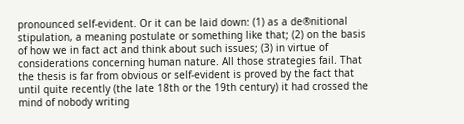pronounced self-evident. Or it can be laid down: (1) as a de®nitional stipulation, a meaning postulate or something like that; (2) on the basis of how we in fact act and think about such issues; (3) in virtue of considerations concerning human nature. All those strategies fail. That the thesis is far from obvious or self-evident is proved by the fact that until quite recently (the late 18th or the 19th century) it had crossed the mind of nobody writing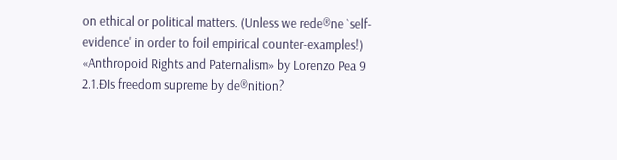on ethical or political matters. (Unless we rede®ne `self-evidence' in order to foil empirical counter-examples!)
«Anthropoid Rights and Paternalism» by Lorenzo Pea 9 2.1.ÐIs freedom supreme by de®nition?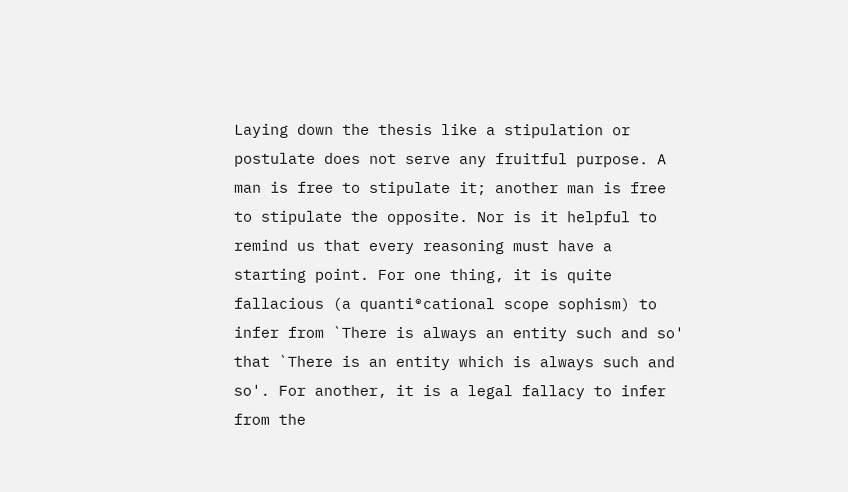Laying down the thesis like a stipulation or postulate does not serve any fruitful purpose. A man is free to stipulate it; another man is free to stipulate the opposite. Nor is it helpful to remind us that every reasoning must have a starting point. For one thing, it is quite fallacious (a quanti®cational scope sophism) to infer from `There is always an entity such and so' that `There is an entity which is always such and so'. For another, it is a legal fallacy to infer from the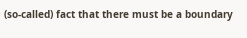(so-called) fact that there must be a boundary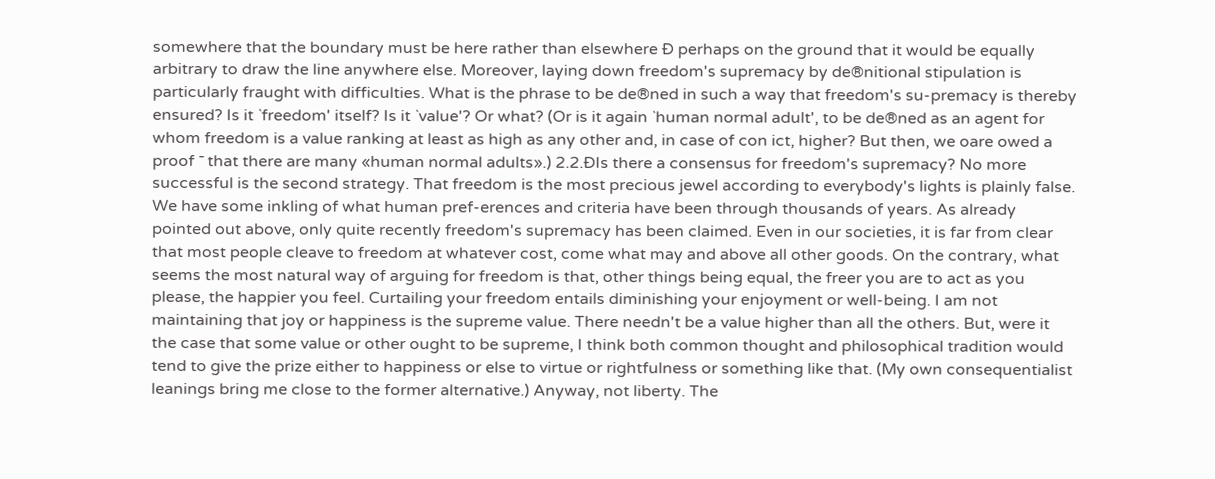somewhere that the boundary must be here rather than elsewhere Ð perhaps on the ground that it would be equally arbitrary to draw the line anywhere else. Moreover, laying down freedom's supremacy by de®nitional stipulation is particularly fraught with difficulties. What is the phrase to be de®ned in such a way that freedom's su-premacy is thereby ensured? Is it `freedom' itself? Is it `value'? Or what? (Or is it again `human normal adult', to be de®ned as an agent for whom freedom is a value ranking at least as high as any other and, in case of con ict, higher? But then, we oare owed a proof ¯ that there are many «human normal adults».) 2.2.ÐIs there a consensus for freedom's supremacy? No more successful is the second strategy. That freedom is the most precious jewel according to everybody's lights is plainly false. We have some inkling of what human pref-erences and criteria have been through thousands of years. As already pointed out above, only quite recently freedom's supremacy has been claimed. Even in our societies, it is far from clear that most people cleave to freedom at whatever cost, come what may and above all other goods. On the contrary, what seems the most natural way of arguing for freedom is that, other things being equal, the freer you are to act as you please, the happier you feel. Curtailing your freedom entails diminishing your enjoyment or well-being. I am not maintaining that joy or happiness is the supreme value. There needn't be a value higher than all the others. But, were it the case that some value or other ought to be supreme, I think both common thought and philosophical tradition would tend to give the prize either to happiness or else to virtue or rightfulness or something like that. (My own consequentialist leanings bring me close to the former alternative.) Anyway, not liberty. The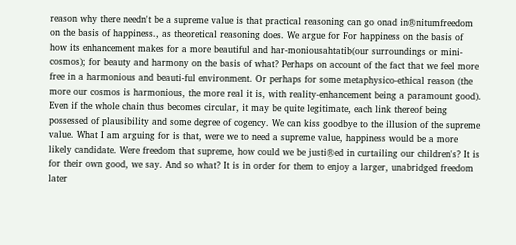reason why there needn't be a supreme value is that practical reasoning can go onad in®nitumfreedom on the basis of happiness., as theoretical reasoning does. We argue for For happiness on the basis of how its enhancement makes for a more beautiful and har-moniousahtatib(our surroundings or mini-cosmos); for beauty and harmony on the basis of what? Perhaps on account of the fact that we feel more free in a harmonious and beauti-ful environment. Or perhaps for some metaphysico-ethical reason (the more our cosmos is harmonious, the more real it is, with reality-enhancement being a paramount good). Even if the whole chain thus becomes circular, it may be quite legitimate, each link thereof being possessed of plausibility and some degree of cogency. We can kiss goodbye to the illusion of the supreme value. What I am arguing for is that, were we to need a supreme value, happiness would be a more likely candidate. Were freedom that supreme, how could we be justi®ed in curtailing our children's? It is for their own good, we say. And so what? It is in order for them to enjoy a larger, unabridged freedom later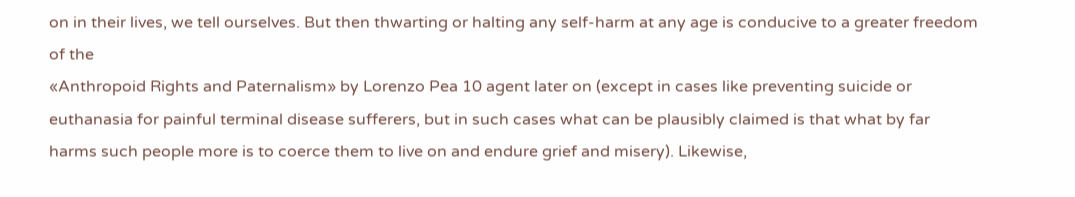on in their lives, we tell ourselves. But then thwarting or halting any self-harm at any age is conducive to a greater freedom of the
«Anthropoid Rights and Paternalism» by Lorenzo Pea 10 agent later on (except in cases like preventing suicide or euthanasia for painful terminal disease sufferers, but in such cases what can be plausibly claimed is that what by far harms such people more is to coerce them to live on and endure grief and misery). Likewise,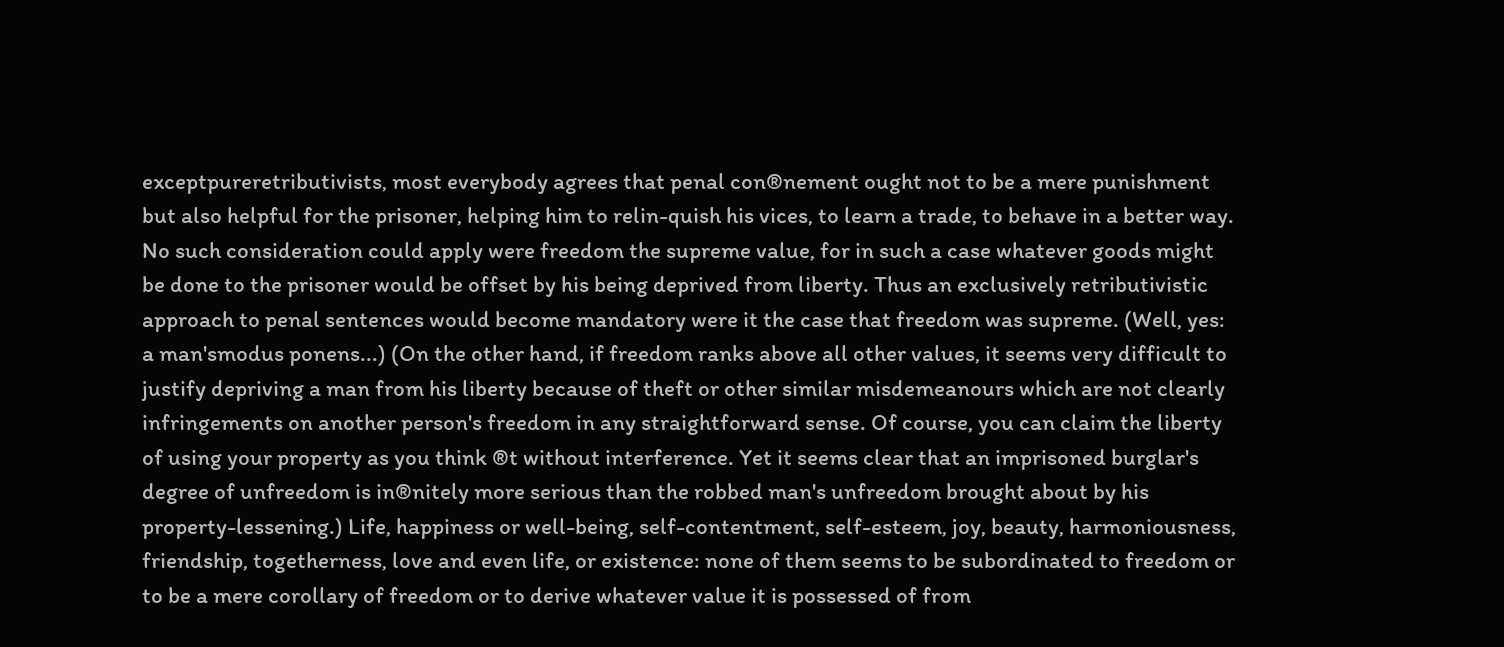exceptpureretributivists, most everybody agrees that penal con®nement ought not to be a mere punishment but also helpful for the prisoner, helping him to relin-quish his vices, to learn a trade, to behave in a better way. No such consideration could apply were freedom the supreme value, for in such a case whatever goods might be done to the prisoner would be offset by his being deprived from liberty. Thus an exclusively retributivistic approach to penal sentences would become mandatory were it the case that freedom was supreme. (Well, yes: a man'smodus ponens...) (On the other hand, if freedom ranks above all other values, it seems very difficult to justify depriving a man from his liberty because of theft or other similar misdemeanours which are not clearly infringements on another person's freedom in any straightforward sense. Of course, you can claim the liberty of using your property as you think ®t without interference. Yet it seems clear that an imprisoned burglar's degree of unfreedom is in®nitely more serious than the robbed man's unfreedom brought about by his property-lessening.) Life, happiness or well-being, self-contentment, self-esteem, joy, beauty, harmoniousness, friendship, togetherness, love and even life, or existence: none of them seems to be subordinated to freedom or to be a mere corollary of freedom or to derive whatever value it is possessed of from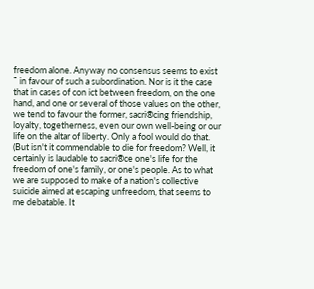freedom alone. Anyway no consensus seems to exist ¯ in favour of such a subordination. Nor is it the case that in cases of con ict between freedom, on the one hand, and one or several of those values on the other, we tend to favour the former, sacri®cing friendship, loyalty, togetherness, even our own well-being or our life on the altar of liberty. Only a fool would do that. (But isn't it commendable to die for freedom? Well, it certainly is laudable to sacri®ce one's life for the freedom of one's family, or one's people. As to what we are supposed to make of a nation's collective suicide aimed at escaping unfreedom, that seems to me debatable. It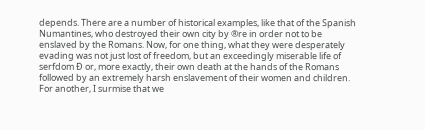depends. There are a number of historical examples, like that of the Spanish Numantines, who destroyed their own city by ®re in order not to be enslaved by the Romans. Now, for one thing, what they were desperately evading was not just lost of freedom, but an exceedingly miserable life of serfdom Ð or, more exactly, their own death at the hands of the Romans followed by an extremely harsh enslavement of their women and children. For another, I surmise that we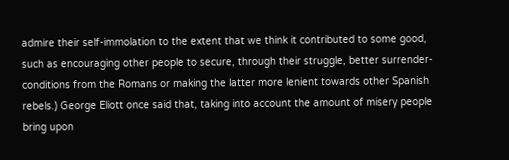admire their self-immolation to the extent that we think it contributed to some good, such as encouraging other people to secure, through their struggle, better surrender-conditions from the Romans or making the latter more lenient towards other Spanish rebels.) George Eliott once said that, taking into account the amount of misery people bring upon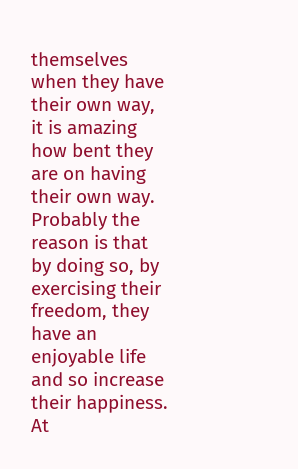themselves when they have their own way, it is amazing how bent they are on having their own way. Probably the reason is that by doing so, by exercising their freedom, they have an enjoyable life and so increase their happiness. At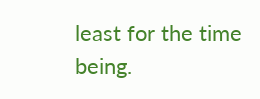least for the time being.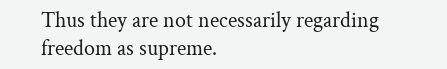Thus they are not necessarily regarding freedom as supreme.